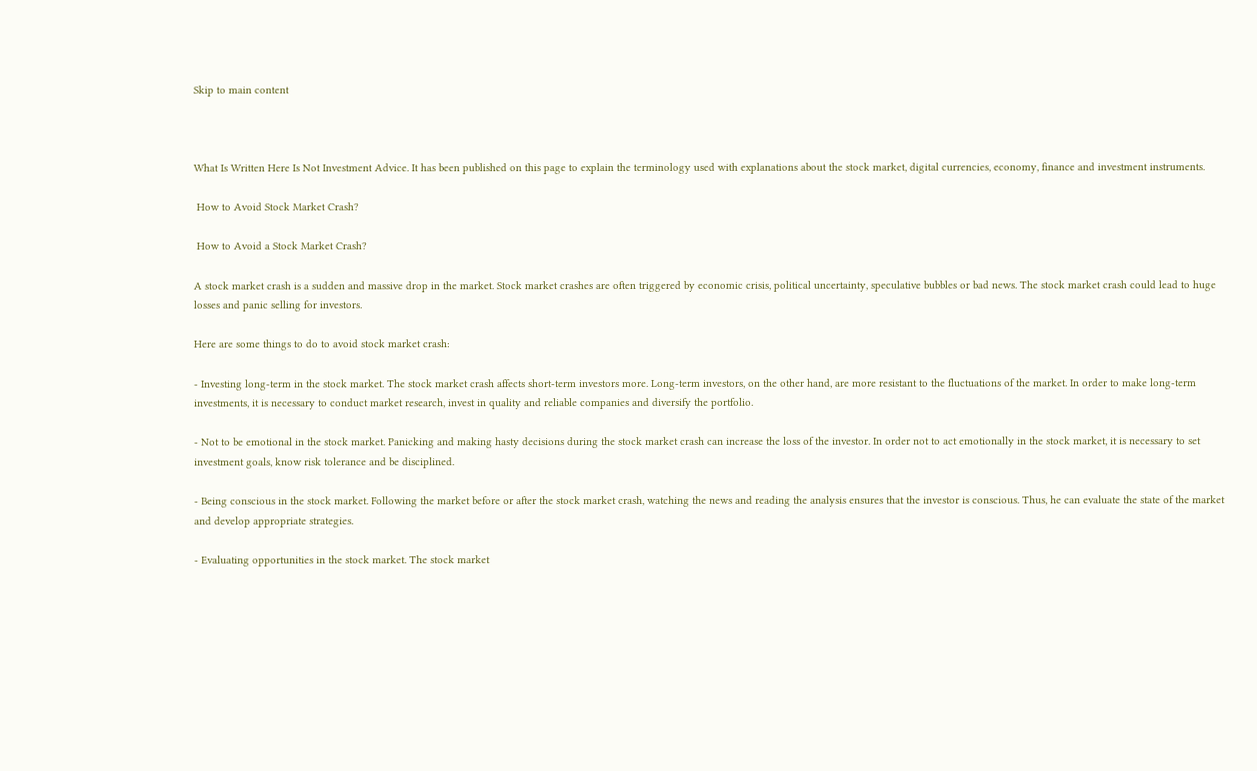Skip to main content



What Is Written Here Is Not Investment Advice. It has been published on this page to explain the terminology used with explanations about the stock market, digital currencies, economy, finance and investment instruments.

 How to Avoid Stock Market Crash?

 How to Avoid a Stock Market Crash?

A stock market crash is a sudden and massive drop in the market. Stock market crashes are often triggered by economic crisis, political uncertainty, speculative bubbles or bad news. The stock market crash could lead to huge losses and panic selling for investors.

Here are some things to do to avoid stock market crash:

- Investing long-term in the stock market. The stock market crash affects short-term investors more. Long-term investors, on the other hand, are more resistant to the fluctuations of the market. In order to make long-term investments, it is necessary to conduct market research, invest in quality and reliable companies and diversify the portfolio.

- Not to be emotional in the stock market. Panicking and making hasty decisions during the stock market crash can increase the loss of the investor. In order not to act emotionally in the stock market, it is necessary to set investment goals, know risk tolerance and be disciplined.

- Being conscious in the stock market. Following the market before or after the stock market crash, watching the news and reading the analysis ensures that the investor is conscious. Thus, he can evaluate the state of the market and develop appropriate strategies.

- Evaluating opportunities in the stock market. The stock market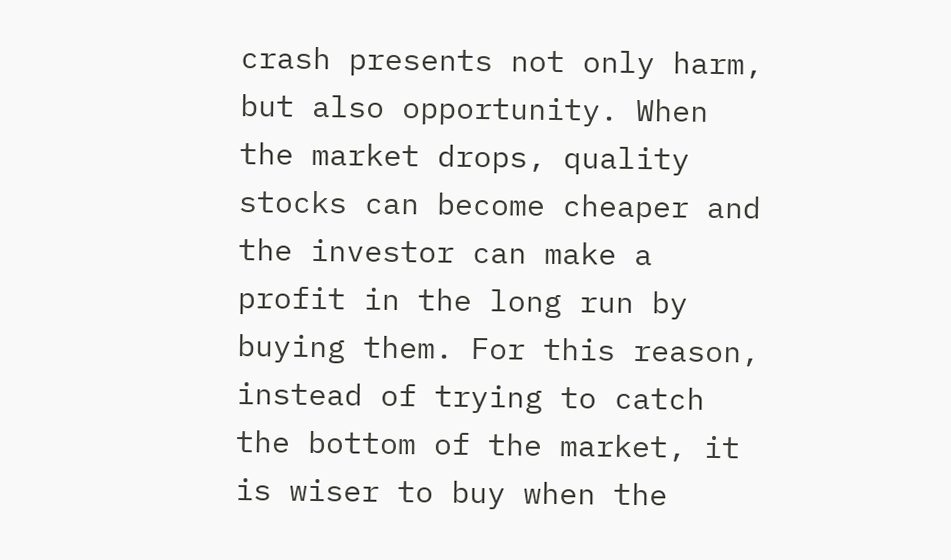crash presents not only harm, but also opportunity. When the market drops, quality stocks can become cheaper and the investor can make a profit in the long run by buying them. For this reason, instead of trying to catch the bottom of the market, it is wiser to buy when the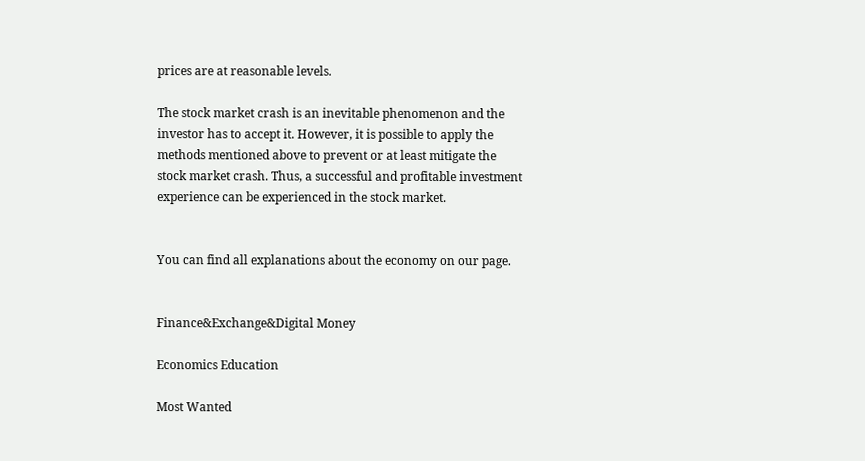prices are at reasonable levels.

The stock market crash is an inevitable phenomenon and the investor has to accept it. However, it is possible to apply the methods mentioned above to prevent or at least mitigate the stock market crash. Thus, a successful and profitable investment experience can be experienced in the stock market.


You can find all explanations about the economy on our page.


Finance&Exchange&Digital Money

Economics Education

Most Wanted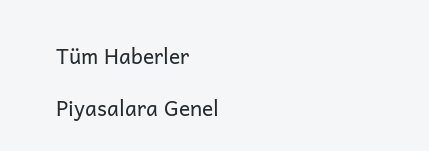Tüm Haberler

Piyasalara Genel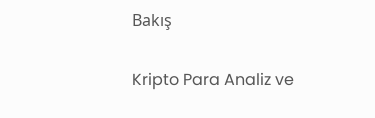Bakış

Kripto Para Analiz ve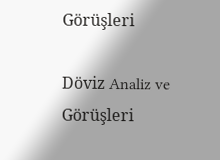Görüşleri

Döviz Analiz ve Görüşleri